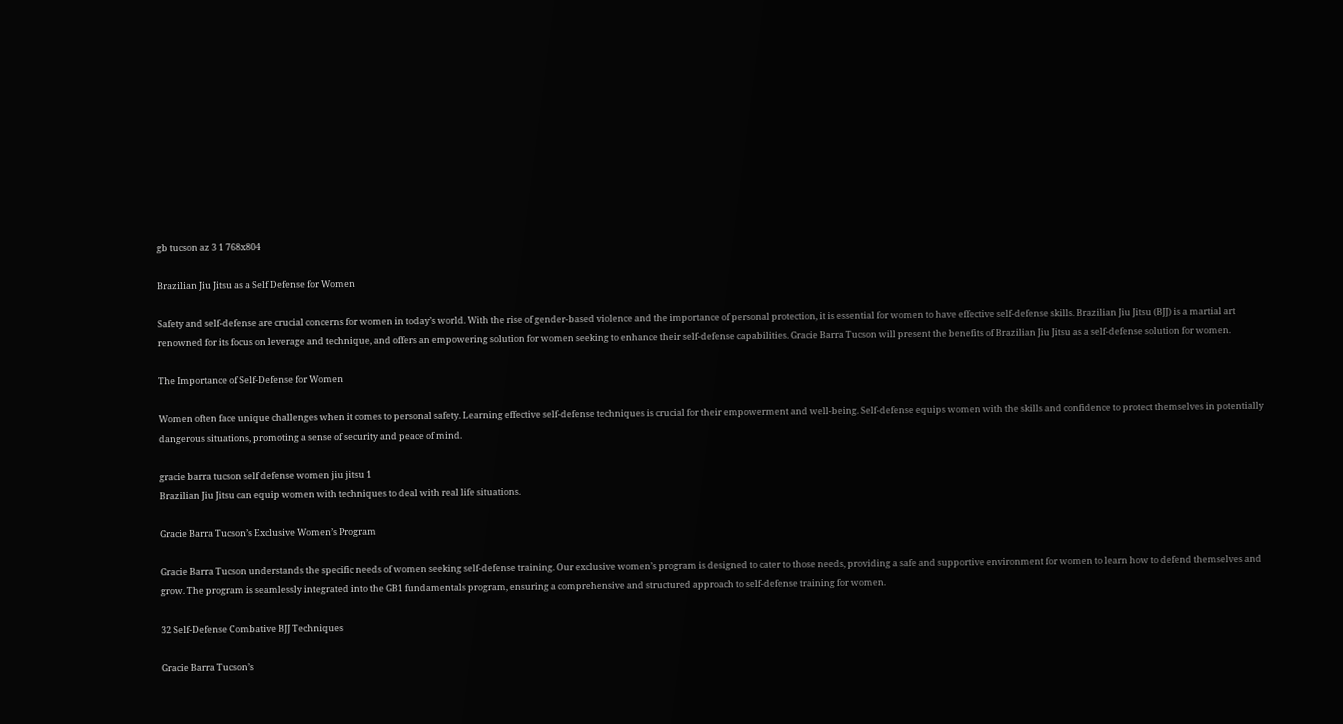gb tucson az 3 1 768x804

Brazilian Jiu Jitsu as a Self Defense for Women

Safety and self-defense are crucial concerns for women in today’s world. With the rise of gender-based violence and the importance of personal protection, it is essential for women to have effective self-defense skills. Brazilian Jiu Jitsu (BJJ) is a martial art renowned for its focus on leverage and technique, and offers an empowering solution for women seeking to enhance their self-defense capabilities. Gracie Barra Tucson will present the benefits of Brazilian Jiu Jitsu as a self-defense solution for women.

The Importance of Self-Defense for Women

Women often face unique challenges when it comes to personal safety. Learning effective self-defense techniques is crucial for their empowerment and well-being. Self-defense equips women with the skills and confidence to protect themselves in potentially dangerous situations, promoting a sense of security and peace of mind.

gracie barra tucson self defense women jiu jitsu 1
Brazilian Jiu Jitsu can equip women with techniques to deal with real life situations.

Gracie Barra Tucson’s Exclusive Women’s Program

Gracie Barra Tucson understands the specific needs of women seeking self-defense training. Our exclusive women’s program is designed to cater to those needs, providing a safe and supportive environment for women to learn how to defend themselves and grow. The program is seamlessly integrated into the GB1 fundamentals program, ensuring a comprehensive and structured approach to self-defense training for women.

32 Self-Defense Combative BJJ Techniques

Gracie Barra Tucson’s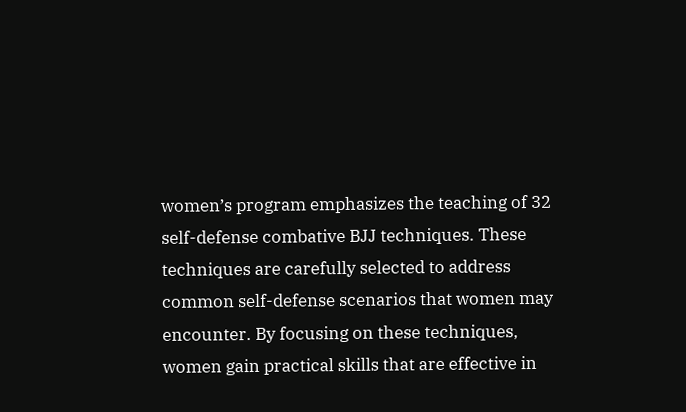women’s program emphasizes the teaching of 32 self-defense combative BJJ techniques. These techniques are carefully selected to address common self-defense scenarios that women may encounter. By focusing on these techniques, women gain practical skills that are effective in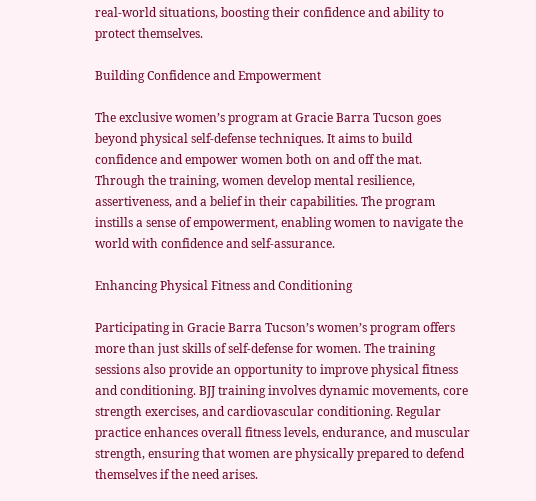real-world situations, boosting their confidence and ability to protect themselves.

Building Confidence and Empowerment

The exclusive women’s program at Gracie Barra Tucson goes beyond physical self-defense techniques. It aims to build confidence and empower women both on and off the mat. Through the training, women develop mental resilience, assertiveness, and a belief in their capabilities. The program instills a sense of empowerment, enabling women to navigate the world with confidence and self-assurance.

Enhancing Physical Fitness and Conditioning

Participating in Gracie Barra Tucson’s women’s program offers more than just skills of self-defense for women. The training sessions also provide an opportunity to improve physical fitness and conditioning. BJJ training involves dynamic movements, core strength exercises, and cardiovascular conditioning. Regular practice enhances overall fitness levels, endurance, and muscular strength, ensuring that women are physically prepared to defend themselves if the need arises.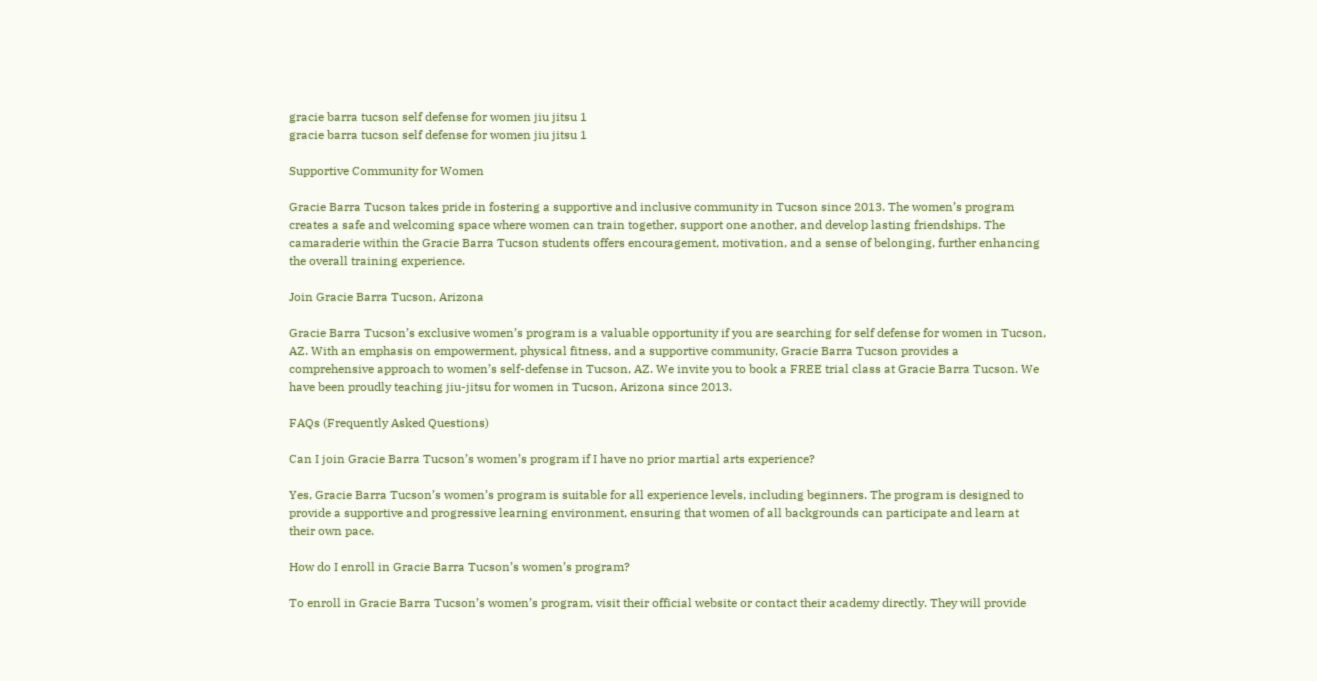gracie barra tucson self defense for women jiu jitsu 1
gracie barra tucson self defense for women jiu jitsu 1

Supportive Community for Women

Gracie Barra Tucson takes pride in fostering a supportive and inclusive community in Tucson since 2013. The women’s program creates a safe and welcoming space where women can train together, support one another, and develop lasting friendships. The camaraderie within the Gracie Barra Tucson students offers encouragement, motivation, and a sense of belonging, further enhancing the overall training experience.

Join Gracie Barra Tucson, Arizona

Gracie Barra Tucson’s exclusive women’s program is a valuable opportunity if you are searching for self defense for women in Tucson, AZ. With an emphasis on empowerment, physical fitness, and a supportive community, Gracie Barra Tucson provides a comprehensive approach to women’s self-defense in Tucson, AZ. We invite you to book a FREE trial class at Gracie Barra Tucson. We have been proudly teaching jiu-jitsu for women in Tucson, Arizona since 2013.

FAQs (Frequently Asked Questions)

Can I join Gracie Barra Tucson’s women’s program if I have no prior martial arts experience?

Yes, Gracie Barra Tucson’s women’s program is suitable for all experience levels, including beginners. The program is designed to provide a supportive and progressive learning environment, ensuring that women of all backgrounds can participate and learn at their own pace.

How do I enroll in Gracie Barra Tucson’s women’s program?

To enroll in Gracie Barra Tucson’s women’s program, visit their official website or contact their academy directly. They will provide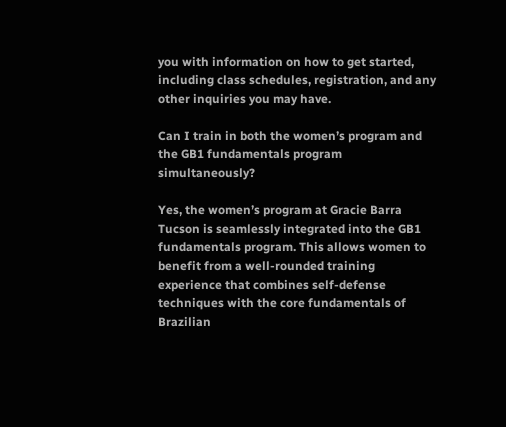you with information on how to get started, including class schedules, registration, and any other inquiries you may have.

Can I train in both the women’s program and the GB1 fundamentals program simultaneously?

Yes, the women’s program at Gracie Barra Tucson is seamlessly integrated into the GB1 fundamentals program. This allows women to benefit from a well-rounded training experience that combines self-defense techniques with the core fundamentals of Brazilian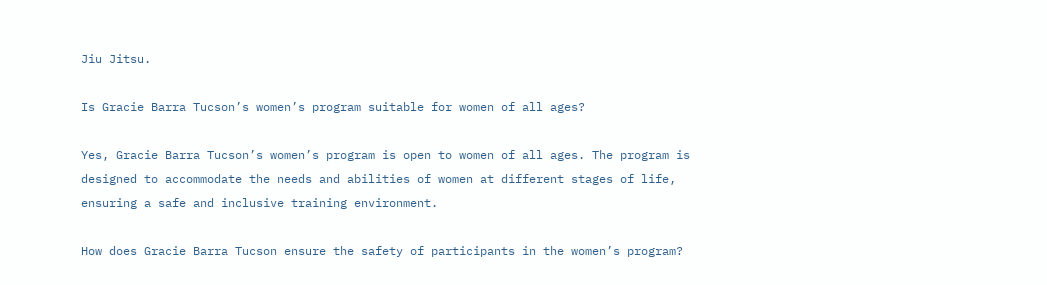Jiu Jitsu.

Is Gracie Barra Tucson’s women’s program suitable for women of all ages?

Yes, Gracie Barra Tucson’s women’s program is open to women of all ages. The program is designed to accommodate the needs and abilities of women at different stages of life, ensuring a safe and inclusive training environment.

How does Gracie Barra Tucson ensure the safety of participants in the women’s program?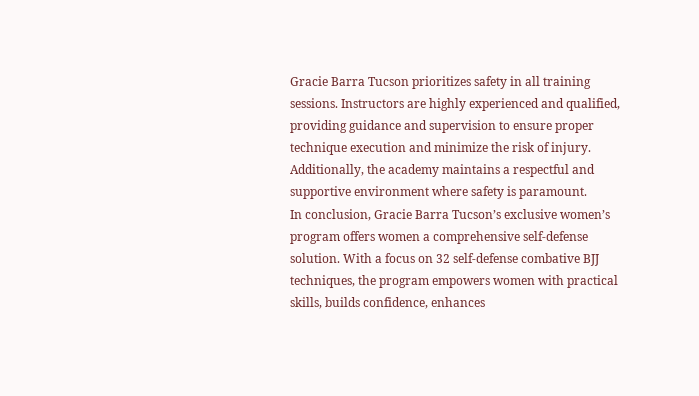Gracie Barra Tucson prioritizes safety in all training sessions. Instructors are highly experienced and qualified, providing guidance and supervision to ensure proper technique execution and minimize the risk of injury. Additionally, the academy maintains a respectful and supportive environment where safety is paramount.
In conclusion, Gracie Barra Tucson’s exclusive women’s program offers women a comprehensive self-defense solution. With a focus on 32 self-defense combative BJJ techniques, the program empowers women with practical skills, builds confidence, enhances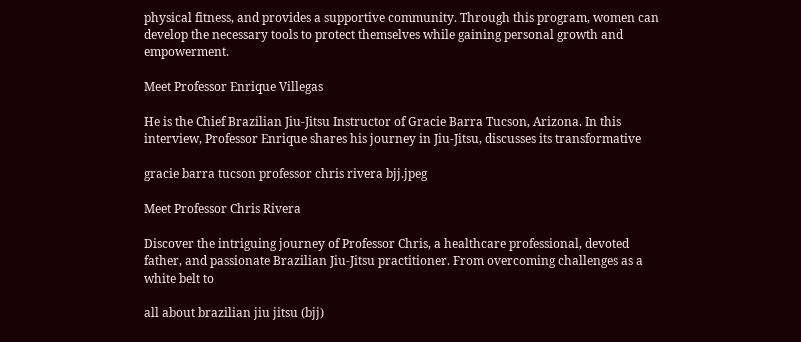physical fitness, and provides a supportive community. Through this program, women can develop the necessary tools to protect themselves while gaining personal growth and empowerment.

Meet Professor Enrique Villegas

He is the Chief Brazilian Jiu-Jitsu Instructor of Gracie Barra Tucson, Arizona. In this interview, Professor Enrique shares his journey in Jiu-Jitsu, discusses its transformative

gracie barra tucson professor chris rivera bjj.jpeg

Meet Professor Chris Rivera

Discover the intriguing journey of Professor Chris, a healthcare professional, devoted father, and passionate Brazilian Jiu-Jitsu practitioner. From overcoming challenges as a white belt to

all about brazilian jiu jitsu (bjj)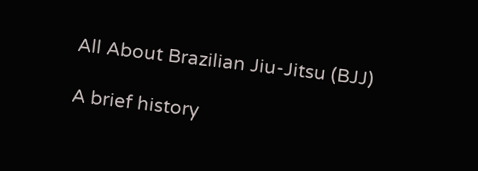All About Brazilian Jiu-Jitsu (BJJ)

A brief history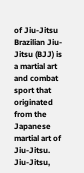of Jiu-Jitsu Brazilian Jiu-Jitsu (BJJ) is a martial art and combat sport that originated from the Japanese martial art of Jiu-Jitsu. Jiu-Jitsu,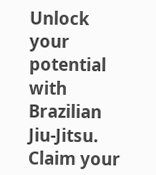Unlock your potential with Brazilian Jiu-Jitsu. Claim your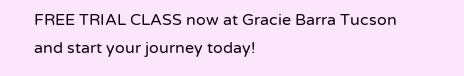FREE TRIAL CLASS now at Gracie Barra Tucson and start your journey today!